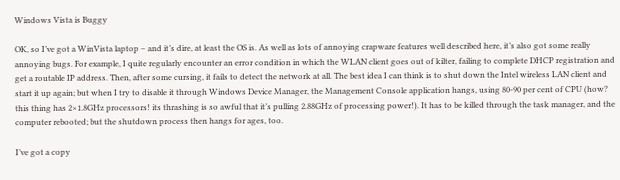Windows Vista is Buggy

OK, so I’ve got a WinVista laptop – and it’s dire, at least the OS is. As well as lots of annoying crapware features well described here, it’s also got some really annoying bugs. For example, I quite regularly encounter an error condition in which the WLAN client goes out of kilter, failing to complete DHCP registration and get a routable IP address. Then, after some cursing, it fails to detect the network at all. The best idea I can think is to shut down the Intel wireless LAN client and start it up again; but when I try to disable it through Windows Device Manager, the Management Console application hangs, using 80-90 per cent of CPU (how? this thing has 2×1.8GHz processors! its thrashing is so awful that it’s pulling 2.88GHz of processing power!). It has to be killed through the task manager, and the computer rebooted; but the shutdown process then hangs for ages, too.

I’ve got a copy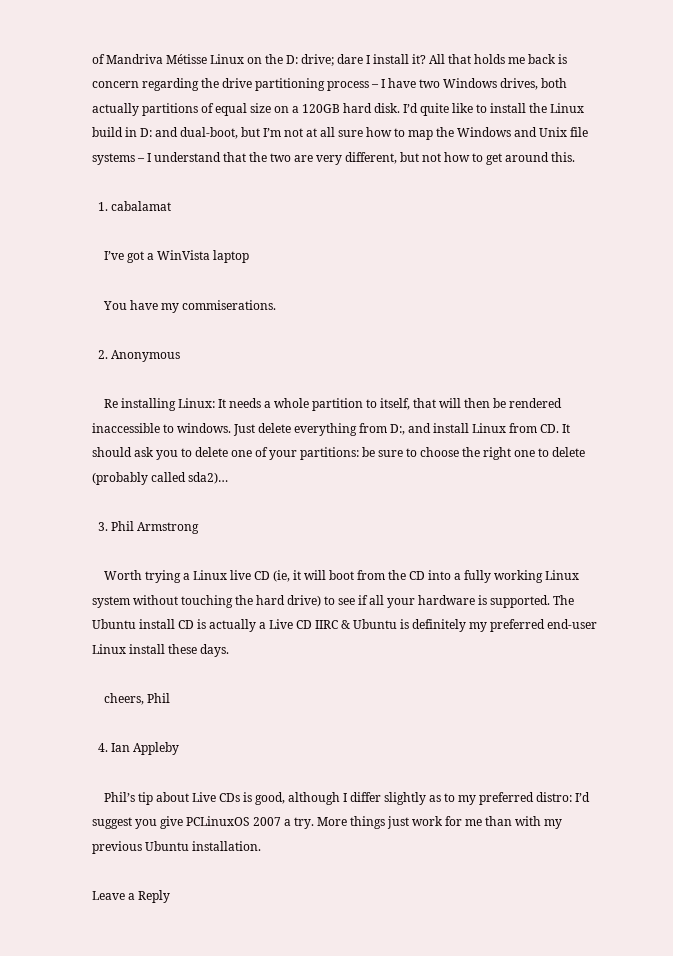of Mandriva Métisse Linux on the D: drive; dare I install it? All that holds me back is concern regarding the drive partitioning process – I have two Windows drives, both actually partitions of equal size on a 120GB hard disk. I’d quite like to install the Linux build in D: and dual-boot, but I’m not at all sure how to map the Windows and Unix file systems – I understand that the two are very different, but not how to get around this.

  1. cabalamat

    I’ve got a WinVista laptop

    You have my commiserations.

  2. Anonymous

    Re installing Linux: It needs a whole partition to itself, that will then be rendered inaccessible to windows. Just delete everything from D:, and install Linux from CD. It should ask you to delete one of your partitions: be sure to choose the right one to delete (probably called sda2)…

  3. Phil Armstrong

    Worth trying a Linux live CD (ie, it will boot from the CD into a fully working Linux system without touching the hard drive) to see if all your hardware is supported. The Ubuntu install CD is actually a Live CD IIRC & Ubuntu is definitely my preferred end-user Linux install these days.

    cheers, Phil

  4. Ian Appleby

    Phil’s tip about Live CDs is good, although I differ slightly as to my preferred distro: I’d suggest you give PCLinuxOS 2007 a try. More things just work for me than with my previous Ubuntu installation.

Leave a Reply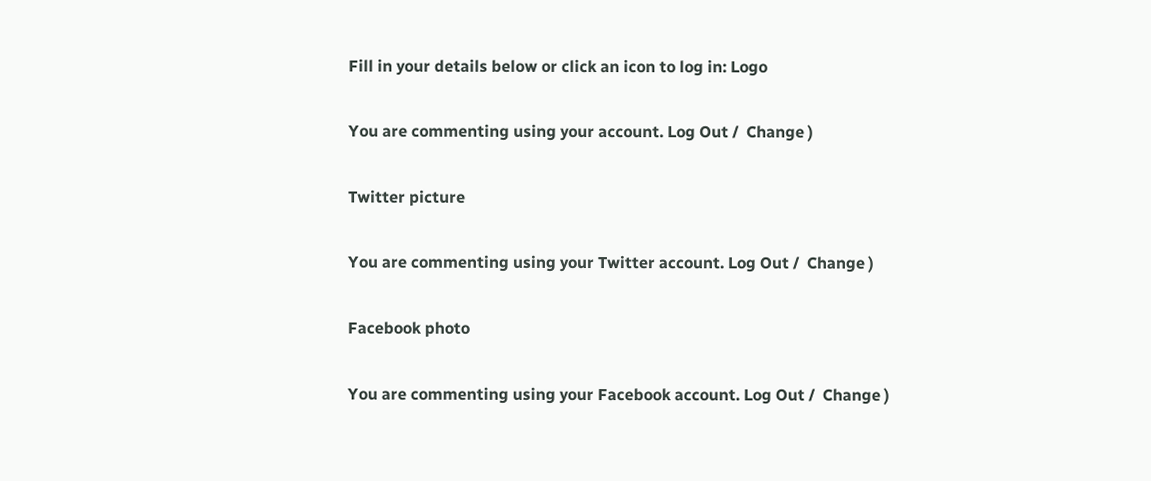Fill in your details below or click an icon to log in: Logo

You are commenting using your account. Log Out /  Change )

Twitter picture

You are commenting using your Twitter account. Log Out /  Change )

Facebook photo

You are commenting using your Facebook account. Log Out /  Change )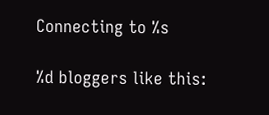Connecting to %s

%d bloggers like this: